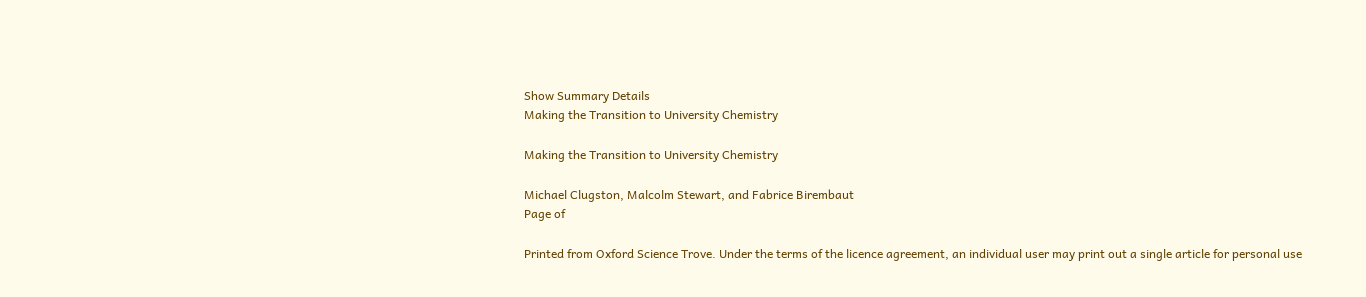Show Summary Details
Making the Transition to University Chemistry

Making the Transition to University Chemistry

Michael Clugston, Malcolm Stewart, and Fabrice Birembaut
Page of

Printed from Oxford Science Trove. Under the terms of the licence agreement, an individual user may print out a single article for personal use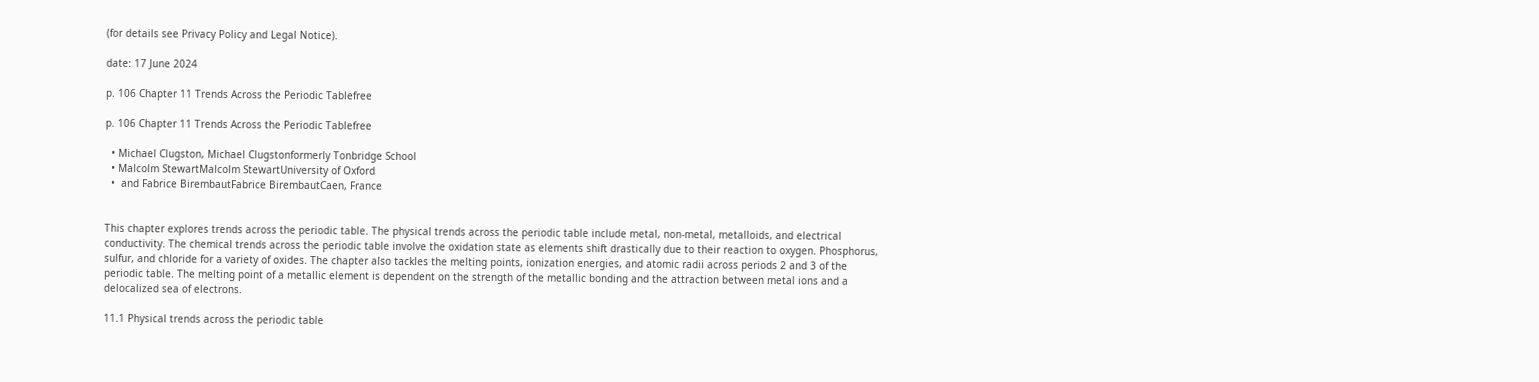(for details see Privacy Policy and Legal Notice).

date: 17 June 2024

p. 106 Chapter 11 Trends Across the Periodic Tablefree

p. 106 Chapter 11 Trends Across the Periodic Tablefree

  • Michael Clugston, Michael Clugstonformerly Tonbridge School
  • Malcolm StewartMalcolm StewartUniversity of Oxford
  •  and Fabrice BirembautFabrice BirembautCaen, France


This chapter explores trends across the periodic table. The physical trends across the periodic table include metal, non-metal, metalloids, and electrical conductivity. The chemical trends across the periodic table involve the oxidation state as elements shift drastically due to their reaction to oxygen. Phosphorus, sulfur, and chloride for a variety of oxides. The chapter also tackles the melting points, ionization energies, and atomic radii across periods 2 and 3 of the periodic table. The melting point of a metallic element is dependent on the strength of the metallic bonding and the attraction between metal ions and a delocalized sea of electrons.

11.1 Physical trends across the periodic table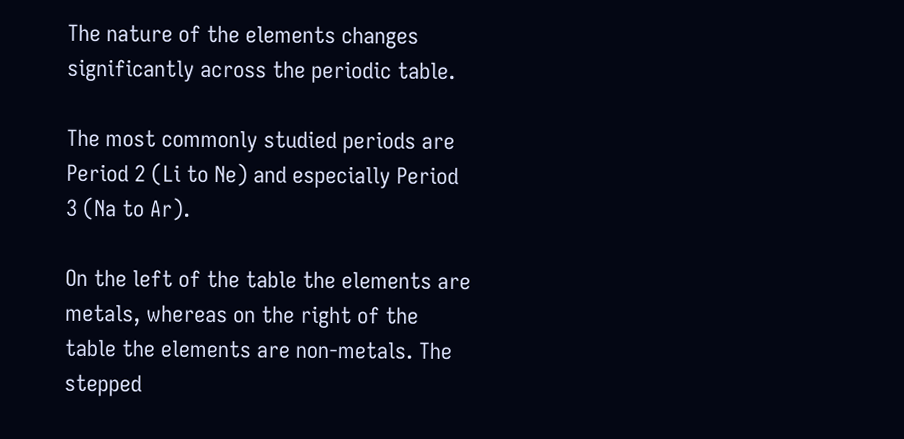The nature of the elements changes significantly across the periodic table.

The most commonly studied periods are Period 2 (Li to Ne) and especially Period 3 (Na to Ar).

On the left of the table the elements are metals, whereas on the right of the table the elements are non-metals. The stepped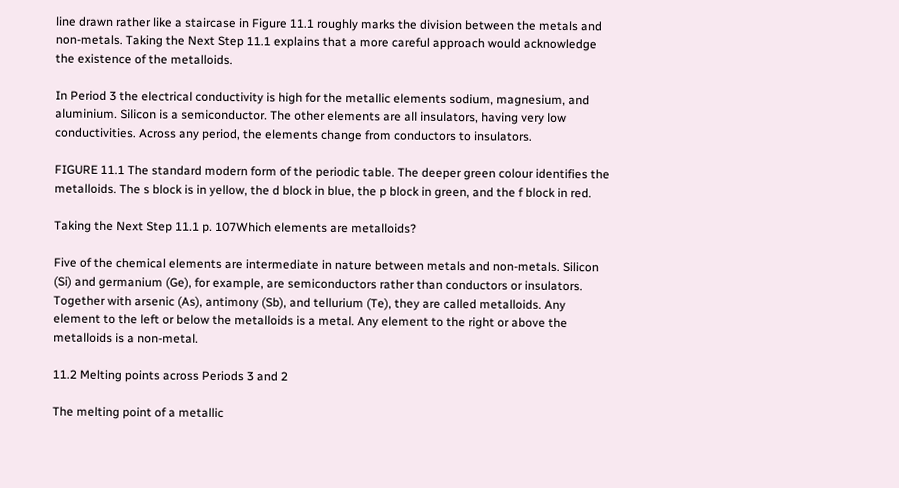line drawn rather like a staircase in Figure 11.1 roughly marks the division between the metals and non-metals. Taking the Next Step 11.1 explains that a more careful approach would acknowledge the existence of the metalloids.

In Period 3 the electrical conductivity is high for the metallic elements sodium, magnesium, and aluminium. Silicon is a semiconductor. The other elements are all insulators, having very low conductivities. Across any period, the elements change from conductors to insulators.

FIGURE 11.1 The standard modern form of the periodic table. The deeper green colour identifies the metalloids. The s block is in yellow, the d block in blue, the p block in green, and the f block in red.

Taking the Next Step 11.1 p. 107Which elements are metalloids?

Five of the chemical elements are intermediate in nature between metals and non-metals. Silicon (Si) and germanium (Ge), for example, are semiconductors rather than conductors or insulators. Together with arsenic (As), antimony (Sb), and tellurium (Te), they are called metalloids. Any element to the left or below the metalloids is a metal. Any element to the right or above the metalloids is a non-metal.

11.2 Melting points across Periods 3 and 2

The melting point of a metallic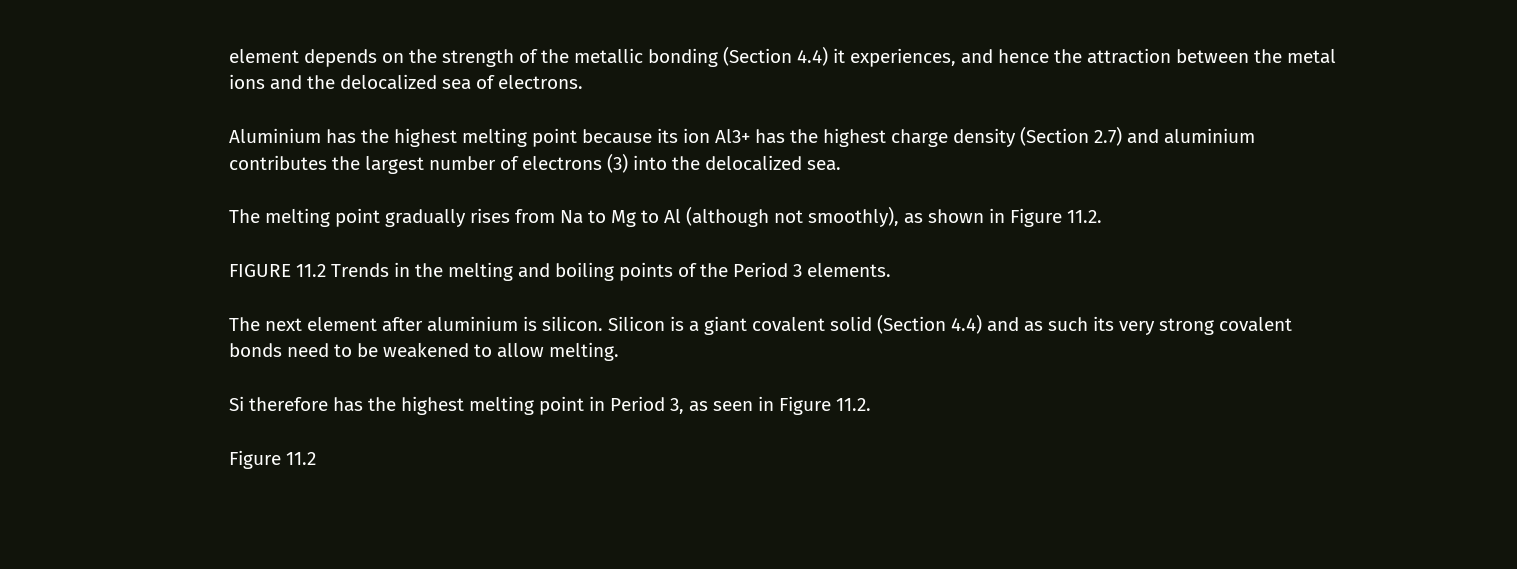element depends on the strength of the metallic bonding (Section 4.4) it experiences, and hence the attraction between the metal ions and the delocalized sea of electrons.

Aluminium has the highest melting point because its ion Al3+ has the highest charge density (Section 2.7) and aluminium contributes the largest number of electrons (3) into the delocalized sea.

The melting point gradually rises from Na to Mg to Al (although not smoothly), as shown in Figure 11.2.

FIGURE 11.2 Trends in the melting and boiling points of the Period 3 elements.

The next element after aluminium is silicon. Silicon is a giant covalent solid (Section 4.4) and as such its very strong covalent bonds need to be weakened to allow melting.

Si therefore has the highest melting point in Period 3, as seen in Figure 11.2.

Figure 11.2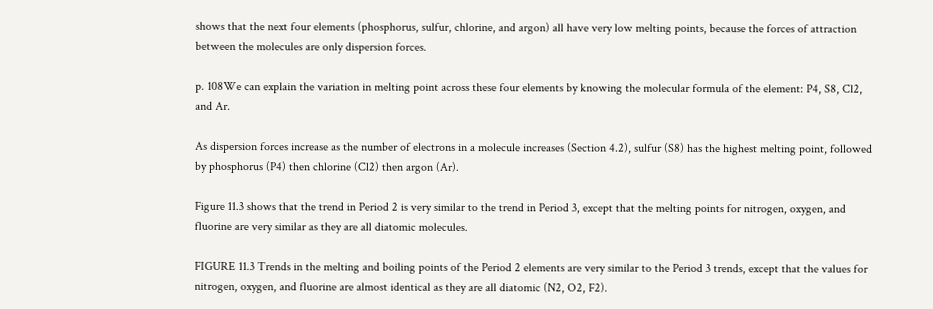shows that the next four elements (phosphorus, sulfur, chlorine, and argon) all have very low melting points, because the forces of attraction between the molecules are only dispersion forces.

p. 108We can explain the variation in melting point across these four elements by knowing the molecular formula of the element: P4, S8, Cl2, and Ar.

As dispersion forces increase as the number of electrons in a molecule increases (Section 4.2), sulfur (S8) has the highest melting point, followed by phosphorus (P4) then chlorine (Cl2) then argon (Ar).

Figure 11.3 shows that the trend in Period 2 is very similar to the trend in Period 3, except that the melting points for nitrogen, oxygen, and fluorine are very similar as they are all diatomic molecules.

FIGURE 11.3 Trends in the melting and boiling points of the Period 2 elements are very similar to the Period 3 trends, except that the values for nitrogen, oxygen, and fluorine are almost identical as they are all diatomic (N2, O2, F2).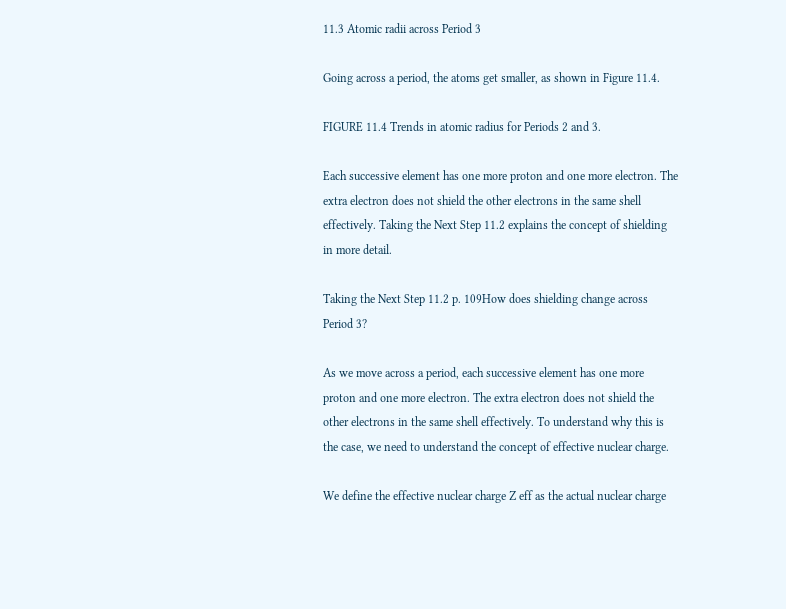11.3 Atomic radii across Period 3

Going across a period, the atoms get smaller, as shown in Figure 11.4.

FIGURE 11.4 Trends in atomic radius for Periods 2 and 3.

Each successive element has one more proton and one more electron. The extra electron does not shield the other electrons in the same shell effectively. Taking the Next Step 11.2 explains the concept of shielding in more detail.

Taking the Next Step 11.2 p. 109How does shielding change across Period 3?

As we move across a period, each successive element has one more proton and one more electron. The extra electron does not shield the other electrons in the same shell effectively. To understand why this is the case, we need to understand the concept of effective nuclear charge.

We define the effective nuclear charge Z eff as the actual nuclear charge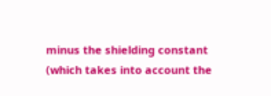minus the shielding constant (which takes into account the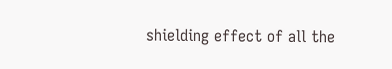shielding effect of all the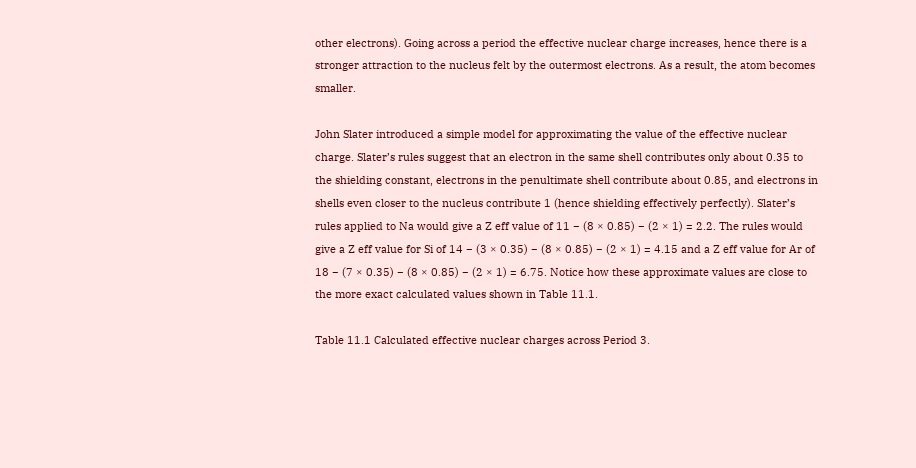other electrons). Going across a period the effective nuclear charge increases, hence there is a stronger attraction to the nucleus felt by the outermost electrons. As a result, the atom becomes smaller.

John Slater introduced a simple model for approximating the value of the effective nuclear charge. Slater’s rules suggest that an electron in the same shell contributes only about 0.35 to the shielding constant, electrons in the penultimate shell contribute about 0.85, and electrons in shells even closer to the nucleus contribute 1 (hence shielding effectively perfectly). Slater’s rules applied to Na would give a Z eff value of 11 − (8 × 0.85) − (2 × 1) = 2.2. The rules would give a Z eff value for Si of 14 − (3 × 0.35) − (8 × 0.85) − (2 × 1) = 4.15 and a Z eff value for Ar of 18 − (7 × 0.35) − (8 × 0.85) − (2 × 1) = 6.75. Notice how these approximate values are close to the more exact calculated values shown in Table 11.1.

Table 11.1 Calculated effective nuclear charges across Period 3.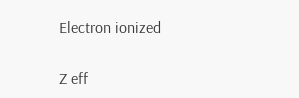Electron ionized

Z eff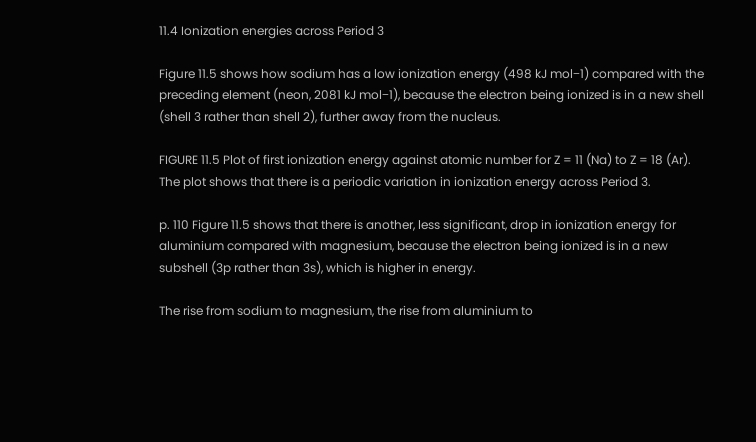11.4 Ionization energies across Period 3

Figure 11.5 shows how sodium has a low ionization energy (498 kJ mol−1) compared with the preceding element (neon, 2081 kJ mol−1), because the electron being ionized is in a new shell (shell 3 rather than shell 2), further away from the nucleus.

FIGURE 11.5 Plot of first ionization energy against atomic number for Z = 11 (Na) to Z = 18 (Ar). The plot shows that there is a periodic variation in ionization energy across Period 3.

p. 110 Figure 11.5 shows that there is another, less significant, drop in ionization energy for aluminium compared with magnesium, because the electron being ionized is in a new subshell (3p rather than 3s), which is higher in energy.

The rise from sodium to magnesium, the rise from aluminium to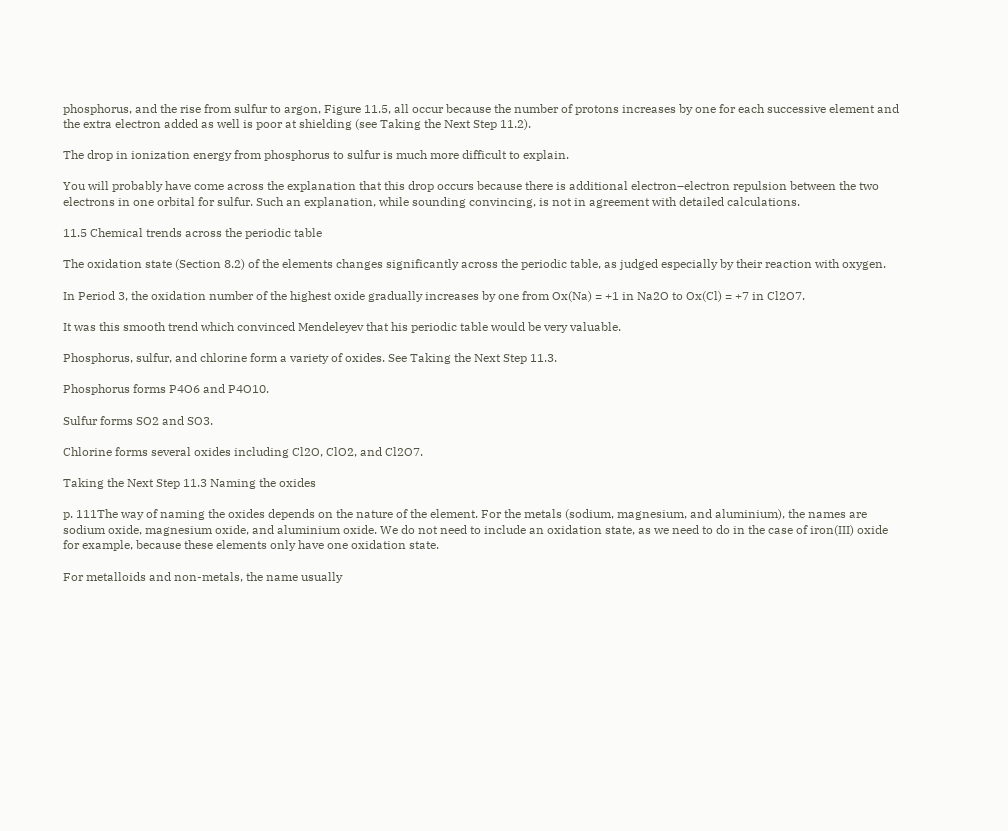phosphorus, and the rise from sulfur to argon, Figure 11.5, all occur because the number of protons increases by one for each successive element and the extra electron added as well is poor at shielding (see Taking the Next Step 11.2).

The drop in ionization energy from phosphorus to sulfur is much more difficult to explain.

You will probably have come across the explanation that this drop occurs because there is additional electron–electron repulsion between the two electrons in one orbital for sulfur. Such an explanation, while sounding convincing, is not in agreement with detailed calculations.

11.5 Chemical trends across the periodic table

The oxidation state (Section 8.2) of the elements changes significantly across the periodic table, as judged especially by their reaction with oxygen.

In Period 3, the oxidation number of the highest oxide gradually increases by one from Ox(Na) = +1 in Na2O to Ox(Cl) = +7 in Cl2O7.

It was this smooth trend which convinced Mendeleyev that his periodic table would be very valuable.

Phosphorus, sulfur, and chlorine form a variety of oxides. See Taking the Next Step 11.3.

Phosphorus forms P4O6 and P4O10.

Sulfur forms SO2 and SO3.

Chlorine forms several oxides including Cl2O, ClO2, and Cl2O7.

Taking the Next Step 11.3 Naming the oxides

p. 111The way of naming the oxides depends on the nature of the element. For the metals (sodium, magnesium, and aluminium), the names are sodium oxide, magnesium oxide, and aluminium oxide. We do not need to include an oxidation state, as we need to do in the case of iron(III) oxide for example, because these elements only have one oxidation state.

For metalloids and non-metals, the name usually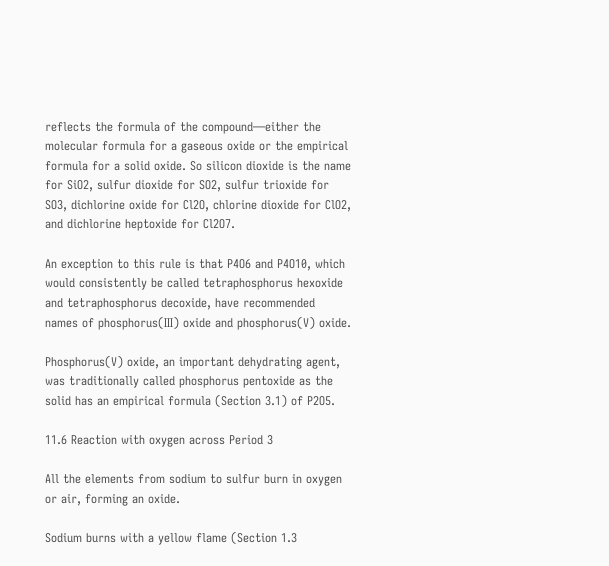reflects the formula of the compound—either the molecular formula for a gaseous oxide or the empirical formula for a solid oxide. So silicon dioxide is the name for SiO2, sulfur dioxide for SO2, sulfur trioxide for SO3, dichlorine oxide for Cl2O, chlorine dioxide for ClO2, and dichlorine heptoxide for Cl2O7.

An exception to this rule is that P4O6 and P4O10, which would consistently be called tetraphosphorus hexoxide and tetraphosphorus decoxide, have recommended names of phosphorus(III) oxide and phosphorus(V) oxide.

Phosphorus(V) oxide, an important dehydrating agent, was traditionally called phosphorus pentoxide as the solid has an empirical formula (Section 3.1) of P2O5.

11.6 Reaction with oxygen across Period 3

All the elements from sodium to sulfur burn in oxygen or air, forming an oxide.

Sodium burns with a yellow flame (Section 1.3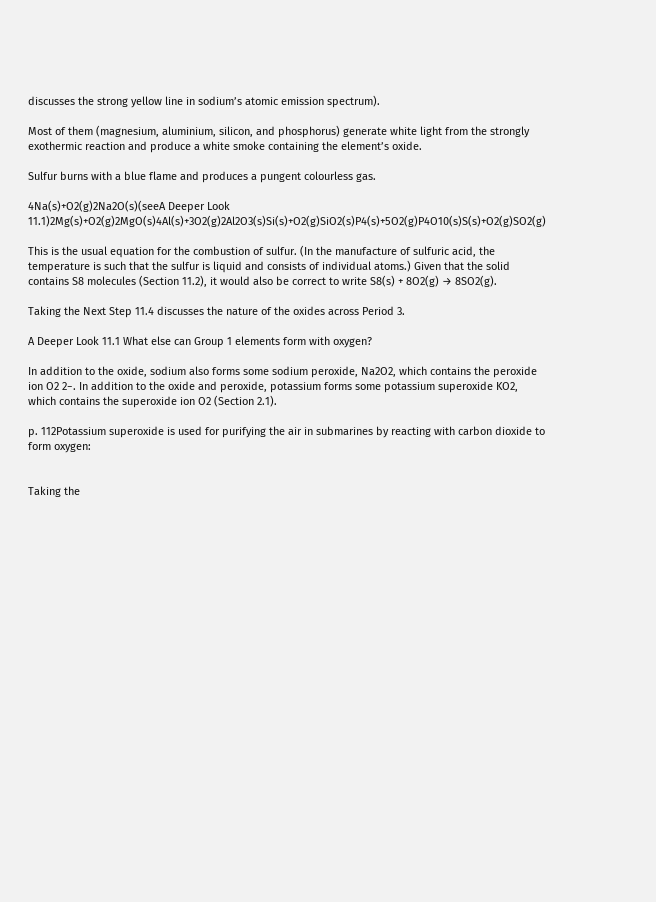discusses the strong yellow line in sodium’s atomic emission spectrum).

Most of them (magnesium, aluminium, silicon, and phosphorus) generate white light from the strongly exothermic reaction and produce a white smoke containing the element’s oxide.

Sulfur burns with a blue flame and produces a pungent colourless gas.

4Na(s)+O2(g)2Na2O(s)(seeA Deeper Look 11.1)2Mg(s)+O2(g)2MgO(s)4Al(s)+3O2(g)2Al2O3(s)Si(s)+O2(g)SiO2(s)P4(s)+5O2(g)P4O10(s)S(s)+O2(g)SO2(g)

This is the usual equation for the combustion of sulfur. (In the manufacture of sulfuric acid, the temperature is such that the sulfur is liquid and consists of individual atoms.) Given that the solid contains S8 molecules (Section 11.2), it would also be correct to write S8(s) + 8O2(g) → 8SO2(g).

Taking the Next Step 11.4 discusses the nature of the oxides across Period 3.

A Deeper Look 11.1 What else can Group 1 elements form with oxygen?

In addition to the oxide, sodium also forms some sodium peroxide, Na2O2, which contains the peroxide ion O2 2−. In addition to the oxide and peroxide, potassium forms some potassium superoxide KO2, which contains the superoxide ion O2 (Section 2.1).

p. 112Potassium superoxide is used for purifying the air in submarines by reacting with carbon dioxide to form oxygen:


Taking the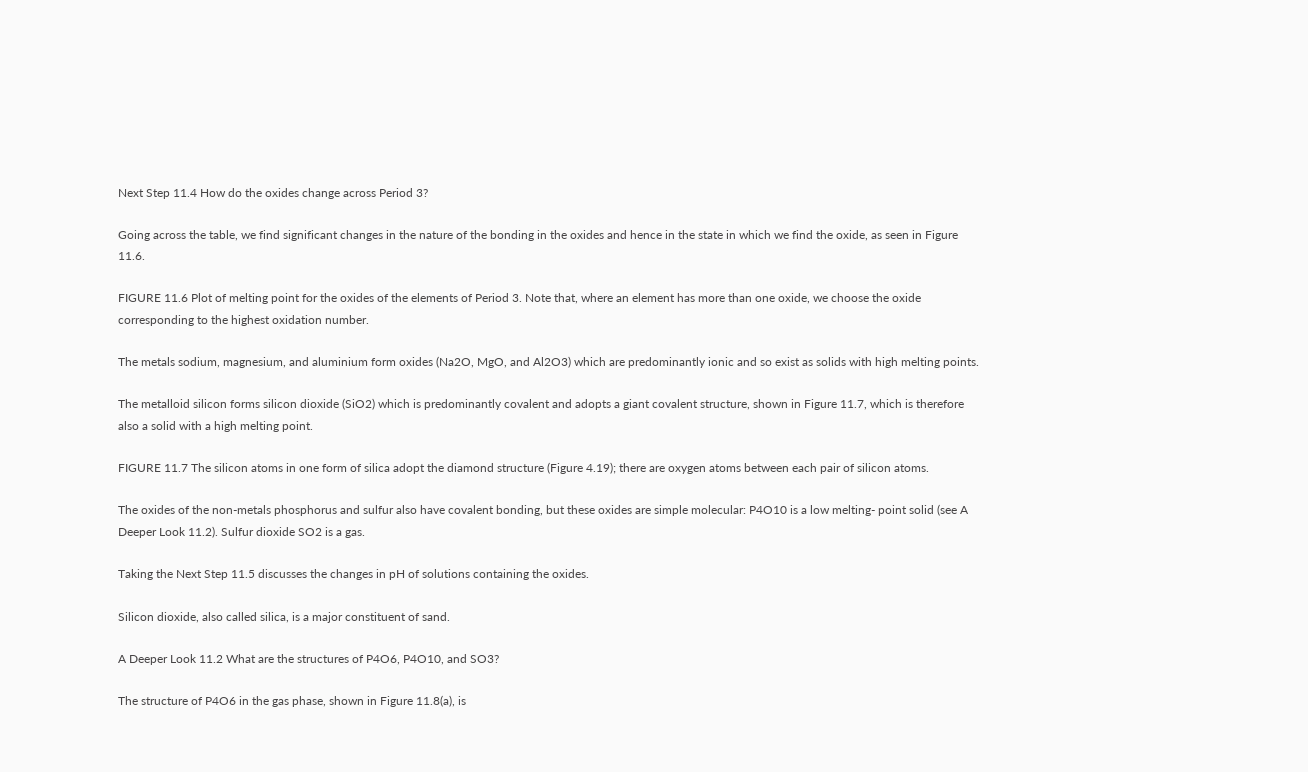Next Step 11.4 How do the oxides change across Period 3?

Going across the table, we find significant changes in the nature of the bonding in the oxides and hence in the state in which we find the oxide, as seen in Figure 11.6.

FIGURE 11.6 Plot of melting point for the oxides of the elements of Period 3. Note that, where an element has more than one oxide, we choose the oxide corresponding to the highest oxidation number.

The metals sodium, magnesium, and aluminium form oxides (Na2O, MgO, and Al2O3) which are predominantly ionic and so exist as solids with high melting points.

The metalloid silicon forms silicon dioxide (SiO2) which is predominantly covalent and adopts a giant covalent structure, shown in Figure 11.7, which is therefore also a solid with a high melting point.

FIGURE 11.7 The silicon atoms in one form of silica adopt the diamond structure (Figure 4.19); there are oxygen atoms between each pair of silicon atoms.

The oxides of the non-metals phosphorus and sulfur also have covalent bonding, but these oxides are simple molecular: P4O10 is a low melting- point solid (see A Deeper Look 11.2). Sulfur dioxide SO2 is a gas.

Taking the Next Step 11.5 discusses the changes in pH of solutions containing the oxides.

Silicon dioxide, also called silica, is a major constituent of sand.

A Deeper Look 11.2 What are the structures of P4O6, P4O10, and SO3?

The structure of P4O6 in the gas phase, shown in Figure 11.8(a), is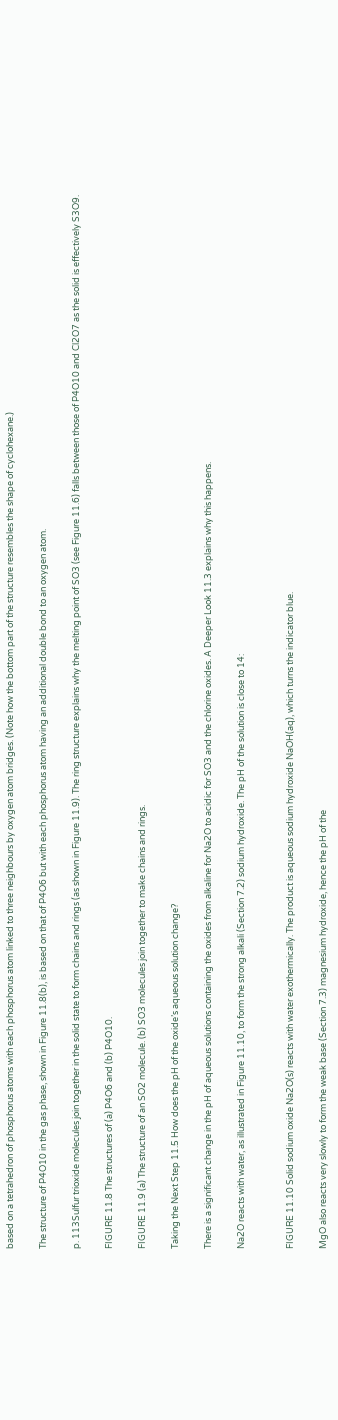based on a tetrahedron of phosphorus atoms with each phosphorus atom linked to three neighbours by oxygen atom bridges. (Note how the bottom part of the structure resembles the shape of cyclohexane.)

The structure of P4O10 in the gas phase, shown in Figure 11.8(b), is based on that of P4O6 but with each phosphorus atom having an additional double bond to an oxygen atom.

p. 113Sulfur trioxide molecules join together in the solid state to form chains and rings (as shown in Figure 11.9). The ring structure explains why the melting point of SO3 (see Figure 11.6) falls between those of P4O10 and Cl2O7 as the solid is effectively S3O9.

FIGURE 11.8 The structures of (a) P4O6 and (b) P4O10.

FIGURE 11.9 (a) The structure of an SO2 molecule. (b) SO3 molecules join together to make chains and rings.

Taking the Next Step 11.5 How does the pH of the oxide’s aqueous solution change?

There is a significant change in the pH of aqueous solutions containing the oxides from alkaline for Na2O to acidic for SO3 and the chlorine oxides. A Deeper Look 11.3 explains why this happens.

Na2O reacts with water, as illustrated in Figure 11.10, to form the strong alkali (Section 7.2) sodium hydroxide. The pH of the solution is close to 14:


FIGURE 11.10 Solid sodium oxide Na2O(s) reacts with water exothermically. The product is aqueous sodium hydroxide NaOH(aq), which turns the indicator blue.

MgO also reacts very slowly to form the weak base (Section 7.3) magnesium hydroxide, hence the pH of the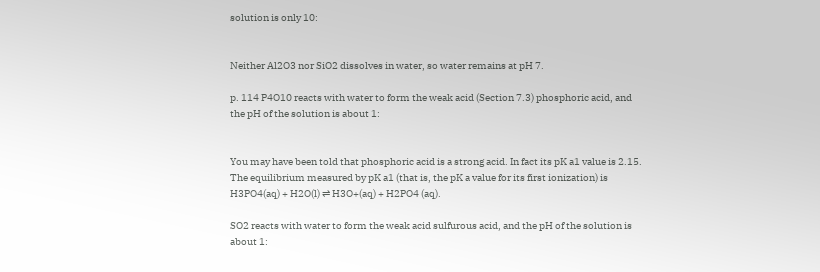solution is only 10:


Neither Al2O3 nor SiO2 dissolves in water, so water remains at pH 7.

p. 114 P4O10 reacts with water to form the weak acid (Section 7.3) phosphoric acid, and the pH of the solution is about 1:


You may have been told that phosphoric acid is a strong acid. In fact its pK a1 value is 2.15. The equilibrium measured by pK a1 (that is, the pK a value for its first ionization) is H3PO4(aq) + H2O(l) ⇌ H3O+(aq) + H2PO4 (aq).

SO2 reacts with water to form the weak acid sulfurous acid, and the pH of the solution is about 1: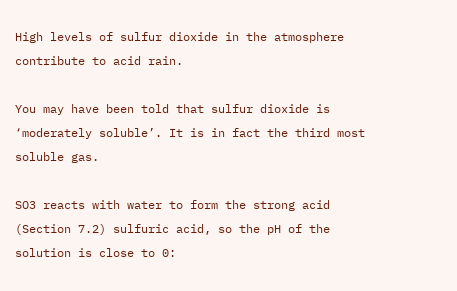High levels of sulfur dioxide in the atmosphere contribute to acid rain.

You may have been told that sulfur dioxide is ‘moderately soluble’. It is in fact the third most soluble gas.

SO3 reacts with water to form the strong acid (Section 7.2) sulfuric acid, so the pH of the solution is close to 0: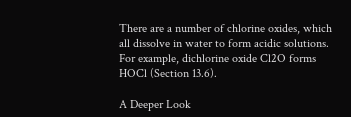There are a number of chlorine oxides, which all dissolve in water to form acidic solutions. For example, dichlorine oxide Cl2O forms HOCl (Section 13.6).

A Deeper Look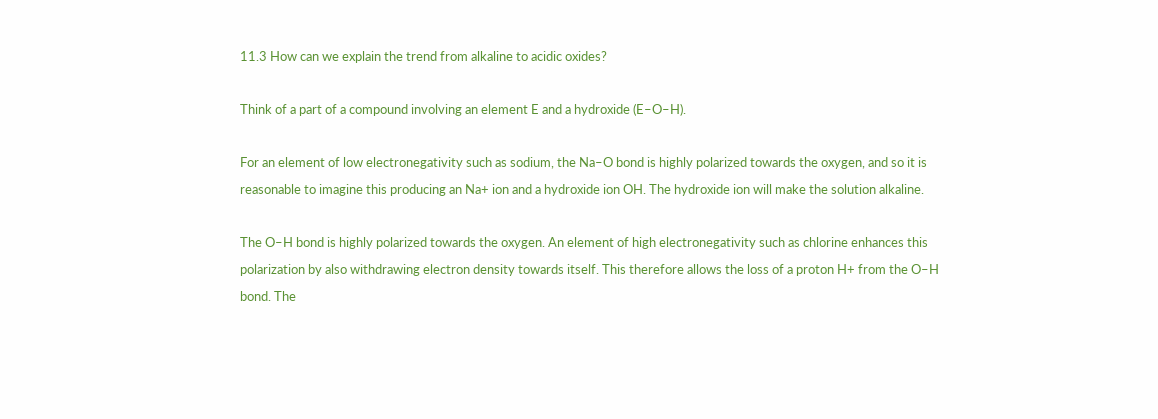11.3 How can we explain the trend from alkaline to acidic oxides?

Think of a part of a compound involving an element E and a hydroxide (E–O–H).

For an element of low electronegativity such as sodium, the Na–O bond is highly polarized towards the oxygen, and so it is reasonable to imagine this producing an Na+ ion and a hydroxide ion OH. The hydroxide ion will make the solution alkaline.

The O–H bond is highly polarized towards the oxygen. An element of high electronegativity such as chlorine enhances this polarization by also withdrawing electron density towards itself. This therefore allows the loss of a proton H+ from the O–H bond. The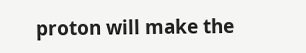proton will make the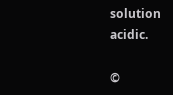solution acidic.

©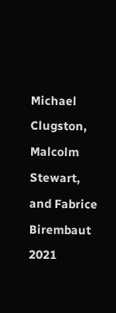Michael Clugston, Malcolm Stewart, and Fabrice Birembaut 2021